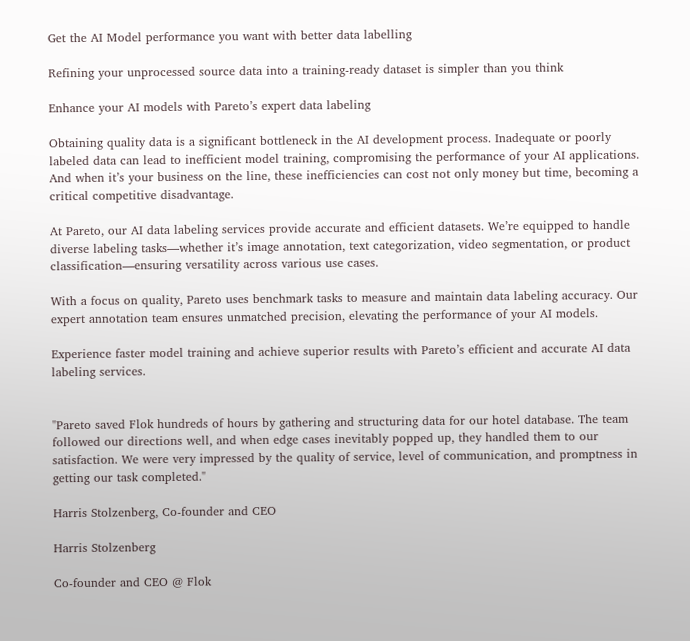Get the AI Model performance you want with better data labelling

Refining your unprocessed source data into a training-ready dataset is simpler than you think

Enhance your AI models with Pareto’s expert data labeling

Obtaining quality data is a significant bottleneck in the AI development process. Inadequate or poorly labeled data can lead to inefficient model training, compromising the performance of your AI applications. And when it’s your business on the line, these inefficiencies can cost not only money but time, becoming a critical competitive disadvantage.

At Pareto, our AI data labeling services provide accurate and efficient datasets. We’re equipped to handle diverse labeling tasks—whether it’s image annotation, text categorization, video segmentation, or product classification—ensuring versatility across various use cases.

With a focus on quality, Pareto uses benchmark tasks to measure and maintain data labeling accuracy. Our expert annotation team ensures unmatched precision, elevating the performance of your AI models.

Experience faster model training and achieve superior results with Pareto’s efficient and accurate AI data labeling services.


"Pareto saved Flok hundreds of hours by gathering and structuring data for our hotel database. The team followed our directions well, and when edge cases inevitably popped up, they handled them to our satisfaction. We were very impressed by the quality of service, level of communication, and promptness in getting our task completed."

Harris Stolzenberg, Co-founder and CEO

Harris Stolzenberg

Co-founder and CEO @ Flok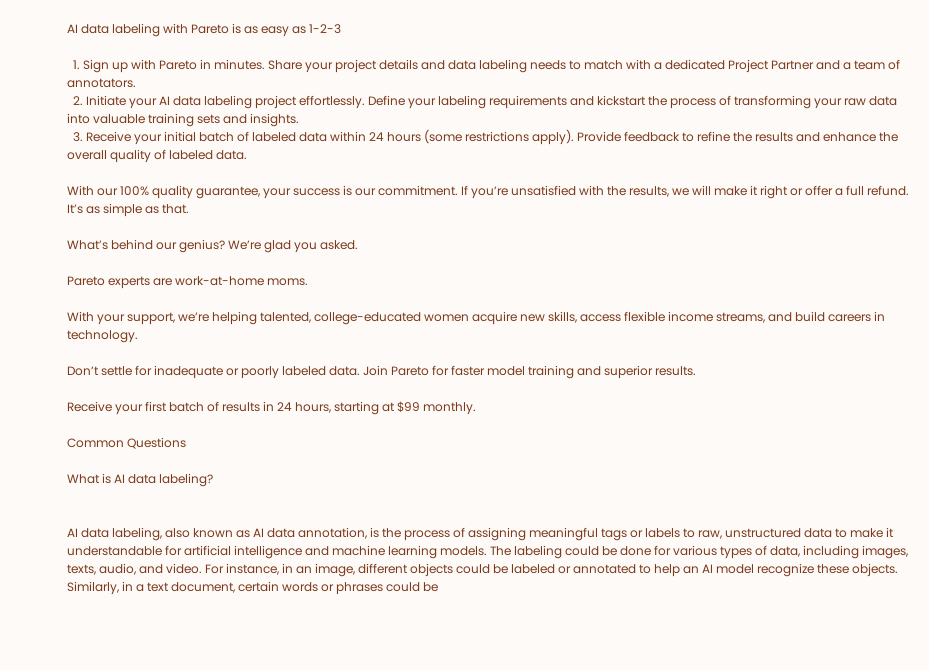AI data labeling with Pareto is as easy as 1-2-3

  1. Sign up with Pareto in minutes. Share your project details and data labeling needs to match with a dedicated Project Partner and a team of annotators.
  2. Initiate your AI data labeling project effortlessly. Define your labeling requirements and kickstart the process of transforming your raw data into valuable training sets and insights.
  3. Receive your initial batch of labeled data within 24 hours (some restrictions apply). Provide feedback to refine the results and enhance the overall quality of labeled data.

With our 100% quality guarantee, your success is our commitment. If you’re unsatisfied with the results, we will make it right or offer a full refund. It’s as simple as that.

What’s behind our genius? We’re glad you asked.

Pareto experts are work-at-home moms.

With your support, we’re helping talented, college-educated women acquire new skills, access flexible income streams, and build careers in technology.

Don’t settle for inadequate or poorly labeled data. Join Pareto for faster model training and superior results.

Receive your first batch of results in 24 hours, starting at $99 monthly.

Common Questions

What is AI data labeling?


AI data labeling, also known as AI data annotation, is the process of assigning meaningful tags or labels to raw, unstructured data to make it understandable for artificial intelligence and machine learning models. The labeling could be done for various types of data, including images, texts, audio, and video. For instance, in an image, different objects could be labeled or annotated to help an AI model recognize these objects. Similarly, in a text document, certain words or phrases could be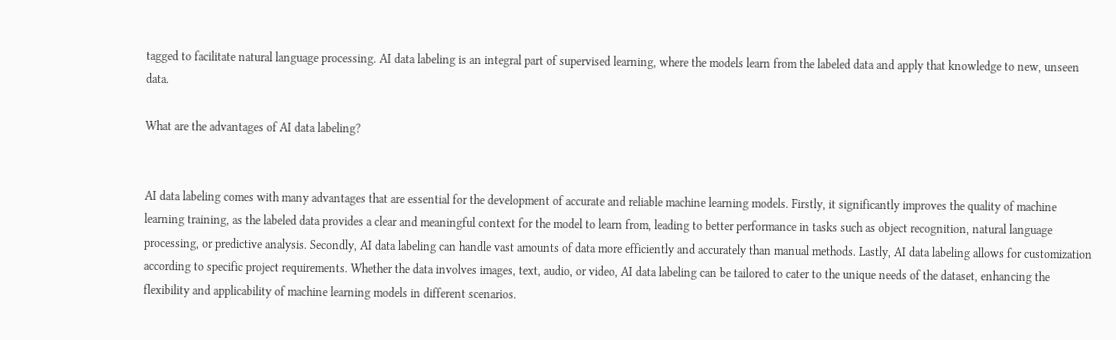tagged to facilitate natural language processing. AI data labeling is an integral part of supervised learning, where the models learn from the labeled data and apply that knowledge to new, unseen data.

What are the advantages of AI data labeling?


AI data labeling comes with many advantages that are essential for the development of accurate and reliable machine learning models. Firstly, it significantly improves the quality of machine learning training, as the labeled data provides a clear and meaningful context for the model to learn from, leading to better performance in tasks such as object recognition, natural language processing, or predictive analysis. Secondly, AI data labeling can handle vast amounts of data more efficiently and accurately than manual methods. Lastly, AI data labeling allows for customization according to specific project requirements. Whether the data involves images, text, audio, or video, AI data labeling can be tailored to cater to the unique needs of the dataset, enhancing the flexibility and applicability of machine learning models in different scenarios.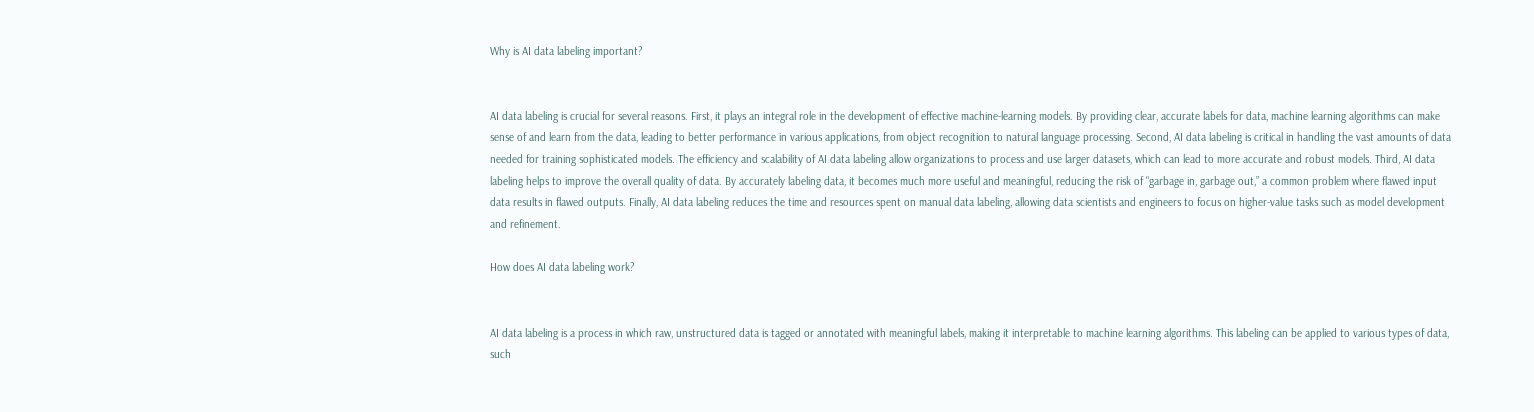Why is AI data labeling important?


AI data labeling is crucial for several reasons. First, it plays an integral role in the development of effective machine-learning models. By providing clear, accurate labels for data, machine learning algorithms can make sense of and learn from the data, leading to better performance in various applications, from object recognition to natural language processing. Second, AI data labeling is critical in handling the vast amounts of data needed for training sophisticated models. The efficiency and scalability of AI data labeling allow organizations to process and use larger datasets, which can lead to more accurate and robust models. Third, AI data labeling helps to improve the overall quality of data. By accurately labeling data, it becomes much more useful and meaningful, reducing the risk of "garbage in, garbage out,” a common problem where flawed input data results in flawed outputs. Finally, AI data labeling reduces the time and resources spent on manual data labeling, allowing data scientists and engineers to focus on higher-value tasks such as model development and refinement.

How does AI data labeling work?


AI data labeling is a process in which raw, unstructured data is tagged or annotated with meaningful labels, making it interpretable to machine learning algorithms. This labeling can be applied to various types of data, such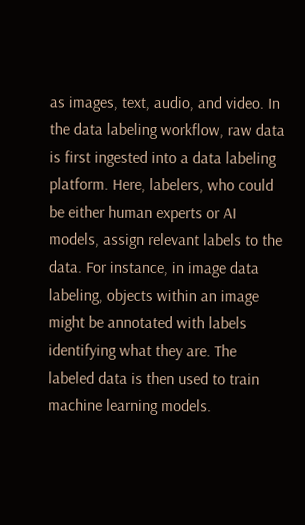as images, text, audio, and video. In the data labeling workflow, raw data is first ingested into a data labeling platform. Here, labelers, who could be either human experts or AI models, assign relevant labels to the data. For instance, in image data labeling, objects within an image might be annotated with labels identifying what they are. The labeled data is then used to train machine learning models.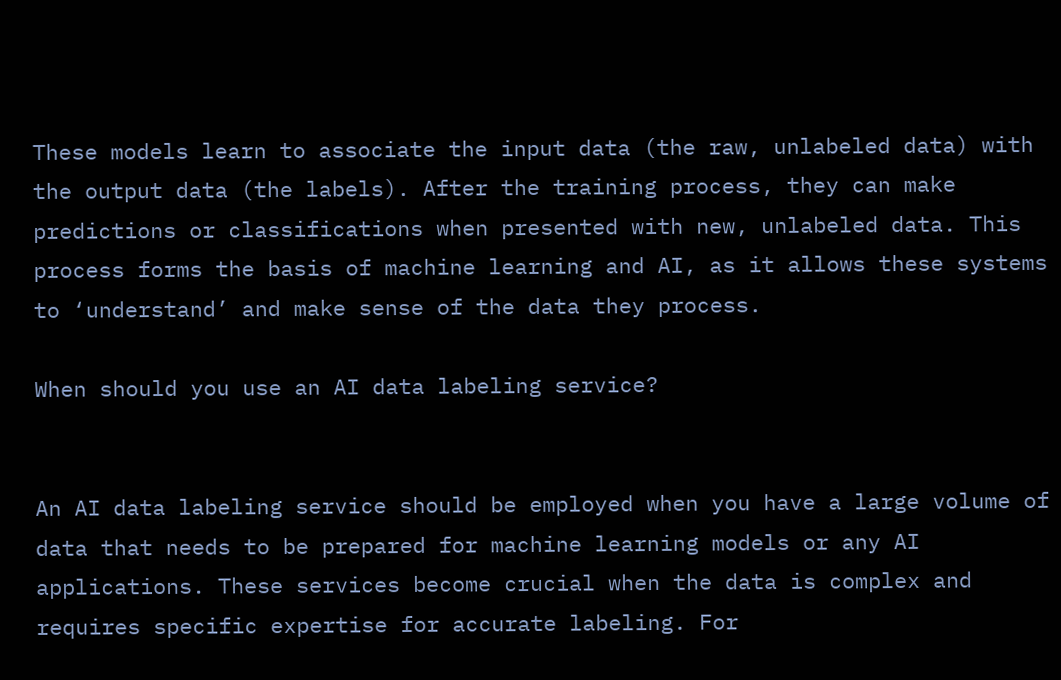These models learn to associate the input data (the raw, unlabeled data) with the output data (the labels). After the training process, they can make predictions or classifications when presented with new, unlabeled data. This process forms the basis of machine learning and AI, as it allows these systems to ‘understand’ and make sense of the data they process.

When should you use an AI data labeling service?


An AI data labeling service should be employed when you have a large volume of data that needs to be prepared for machine learning models or any AI applications. These services become crucial when the data is complex and requires specific expertise for accurate labeling. For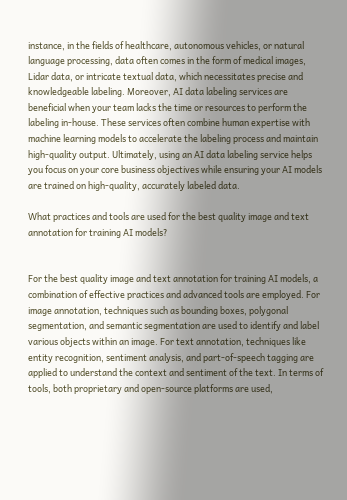instance, in the fields of healthcare, autonomous vehicles, or natural language processing, data often comes in the form of medical images, Lidar data, or intricate textual data, which necessitates precise and knowledgeable labeling. Moreover, AI data labeling services are beneficial when your team lacks the time or resources to perform the labeling in-house. These services often combine human expertise with machine learning models to accelerate the labeling process and maintain high-quality output. Ultimately, using an AI data labeling service helps you focus on your core business objectives while ensuring your AI models are trained on high-quality, accurately labeled data.

What practices and tools are used for the best quality image and text annotation for training AI models?


For the best quality image and text annotation for training AI models, a combination of effective practices and advanced tools are employed. For image annotation, techniques such as bounding boxes, polygonal segmentation, and semantic segmentation are used to identify and label various objects within an image. For text annotation, techniques like entity recognition, sentiment analysis, and part-of-speech tagging are applied to understand the context and sentiment of the text. In terms of tools, both proprietary and open-source platforms are used,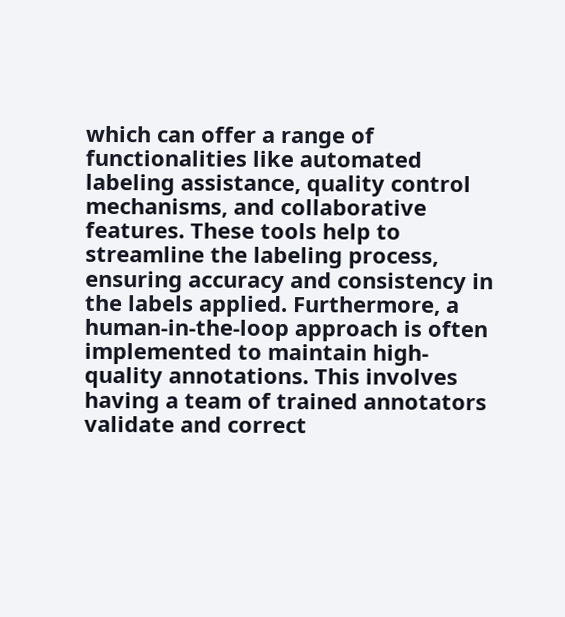which can offer a range of functionalities like automated labeling assistance, quality control mechanisms, and collaborative features. These tools help to streamline the labeling process, ensuring accuracy and consistency in the labels applied. Furthermore, a human-in-the-loop approach is often implemented to maintain high-quality annotations. This involves having a team of trained annotators validate and correct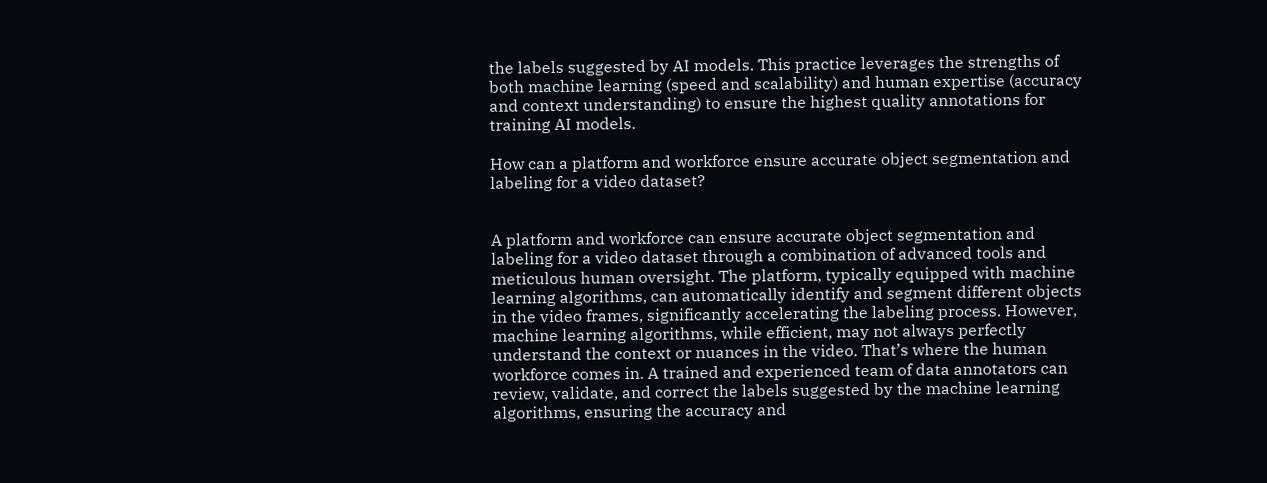the labels suggested by AI models. This practice leverages the strengths of both machine learning (speed and scalability) and human expertise (accuracy and context understanding) to ensure the highest quality annotations for training AI models.

How can a platform and workforce ensure accurate object segmentation and labeling for a video dataset?


A platform and workforce can ensure accurate object segmentation and labeling for a video dataset through a combination of advanced tools and meticulous human oversight. The platform, typically equipped with machine learning algorithms, can automatically identify and segment different objects in the video frames, significantly accelerating the labeling process. However, machine learning algorithms, while efficient, may not always perfectly understand the context or nuances in the video. That’s where the human workforce comes in. A trained and experienced team of data annotators can review, validate, and correct the labels suggested by the machine learning algorithms, ensuring the accuracy and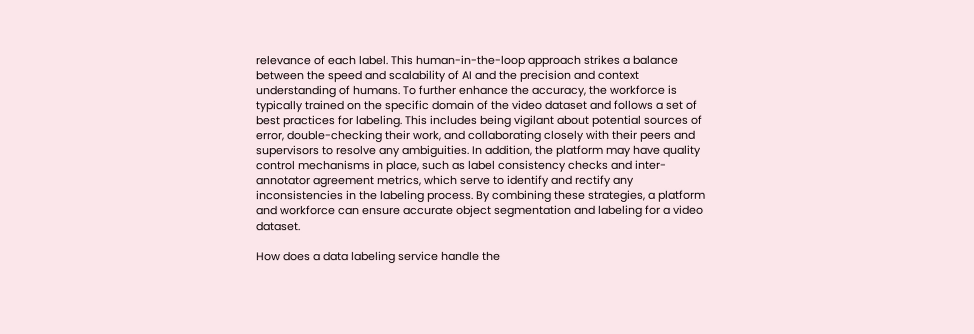relevance of each label. This human-in-the-loop approach strikes a balance between the speed and scalability of AI and the precision and context understanding of humans. To further enhance the accuracy, the workforce is typically trained on the specific domain of the video dataset and follows a set of best practices for labeling. This includes being vigilant about potential sources of error, double-checking their work, and collaborating closely with their peers and supervisors to resolve any ambiguities. In addition, the platform may have quality control mechanisms in place, such as label consistency checks and inter-annotator agreement metrics, which serve to identify and rectify any inconsistencies in the labeling process. By combining these strategies, a platform and workforce can ensure accurate object segmentation and labeling for a video dataset.

How does a data labeling service handle the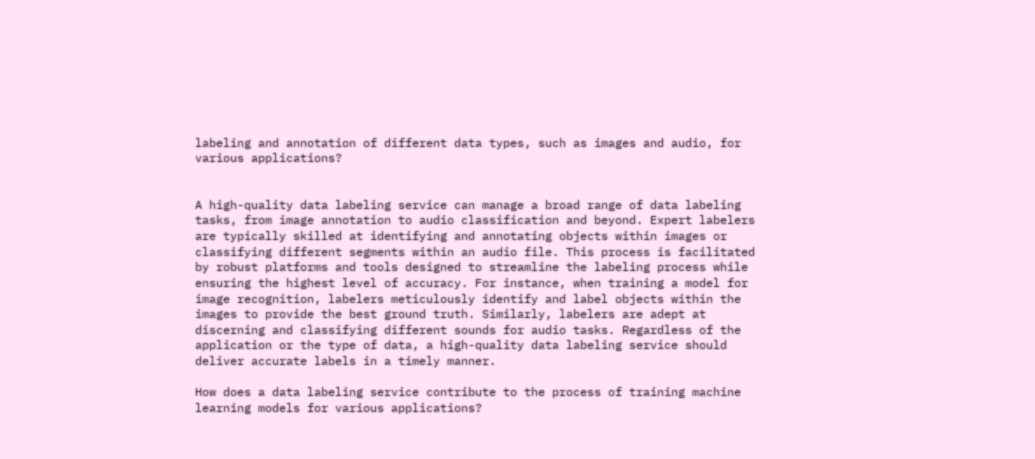labeling and annotation of different data types, such as images and audio, for various applications?


A high-quality data labeling service can manage a broad range of data labeling tasks, from image annotation to audio classification and beyond. Expert labelers are typically skilled at identifying and annotating objects within images or classifying different segments within an audio file. This process is facilitated by robust platforms and tools designed to streamline the labeling process while ensuring the highest level of accuracy. For instance, when training a model for image recognition, labelers meticulously identify and label objects within the images to provide the best ground truth. Similarly, labelers are adept at discerning and classifying different sounds for audio tasks. Regardless of the application or the type of data, a high-quality data labeling service should deliver accurate labels in a timely manner.

How does a data labeling service contribute to the process of training machine learning models for various applications?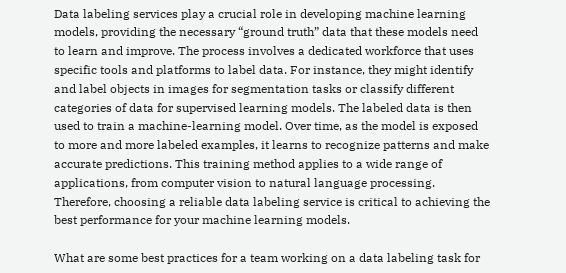Data labeling services play a crucial role in developing machine learning models, providing the necessary “ground truth” data that these models need to learn and improve. The process involves a dedicated workforce that uses specific tools and platforms to label data. For instance, they might identify and label objects in images for segmentation tasks or classify different categories of data for supervised learning models. The labeled data is then used to train a machine-learning model. Over time, as the model is exposed to more and more labeled examples, it learns to recognize patterns and make accurate predictions. This training method applies to a wide range of applications, from computer vision to natural language processing. Therefore, choosing a reliable data labeling service is critical to achieving the best performance for your machine learning models.

What are some best practices for a team working on a data labeling task for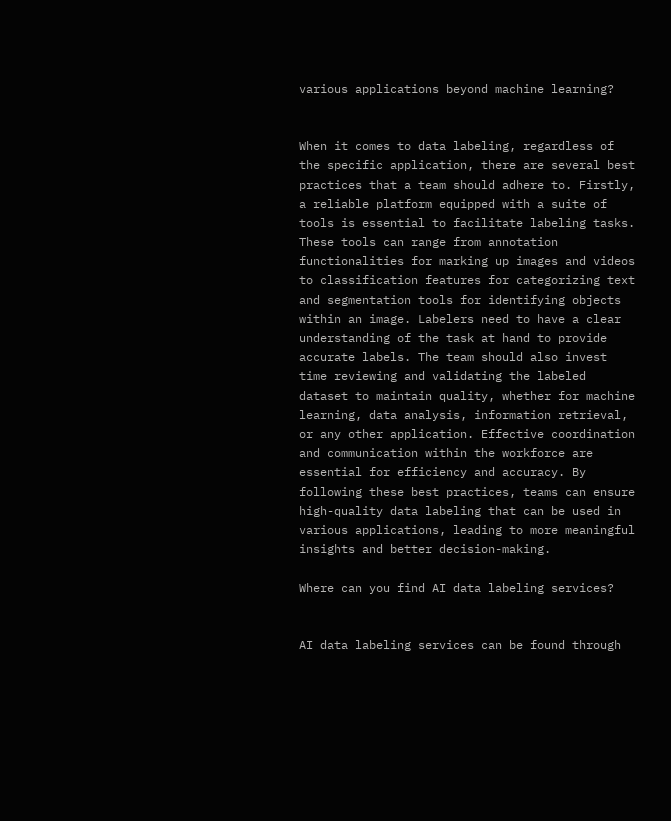various applications beyond machine learning?


When it comes to data labeling, regardless of the specific application, there are several best practices that a team should adhere to. Firstly, a reliable platform equipped with a suite of tools is essential to facilitate labeling tasks. These tools can range from annotation functionalities for marking up images and videos to classification features for categorizing text and segmentation tools for identifying objects within an image. Labelers need to have a clear understanding of the task at hand to provide accurate labels. The team should also invest time reviewing and validating the labeled dataset to maintain quality, whether for machine learning, data analysis, information retrieval, or any other application. Effective coordination and communication within the workforce are essential for efficiency and accuracy. By following these best practices, teams can ensure high-quality data labeling that can be used in various applications, leading to more meaningful insights and better decision-making.

Where can you find AI data labeling services?


AI data labeling services can be found through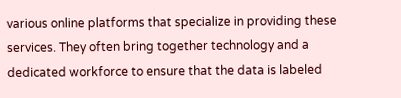various online platforms that specialize in providing these services. They often bring together technology and a dedicated workforce to ensure that the data is labeled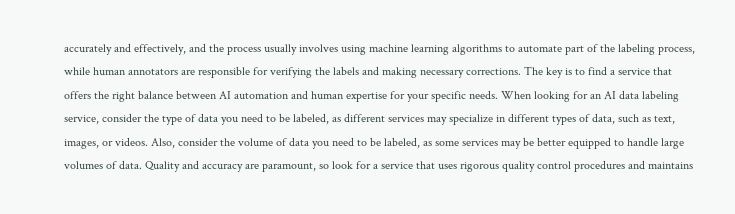accurately and effectively, and the process usually involves using machine learning algorithms to automate part of the labeling process, while human annotators are responsible for verifying the labels and making necessary corrections. The key is to find a service that offers the right balance between AI automation and human expertise for your specific needs. When looking for an AI data labeling service, consider the type of data you need to be labeled, as different services may specialize in different types of data, such as text, images, or videos. Also, consider the volume of data you need to be labeled, as some services may be better equipped to handle large volumes of data. Quality and accuracy are paramount, so look for a service that uses rigorous quality control procedures and maintains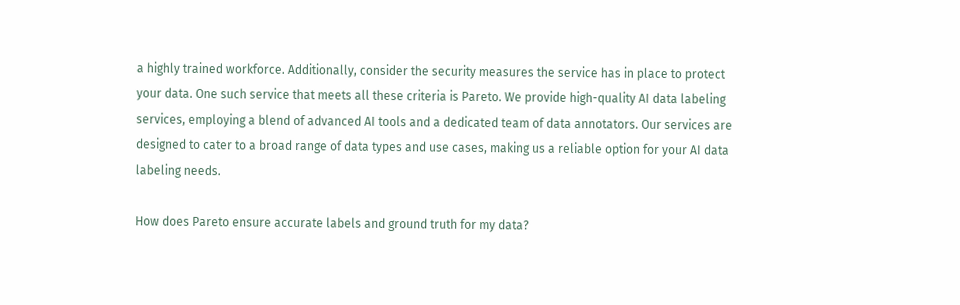a highly trained workforce. Additionally, consider the security measures the service has in place to protect your data. One such service that meets all these criteria is Pareto. We provide high-quality AI data labeling services, employing a blend of advanced AI tools and a dedicated team of data annotators. Our services are designed to cater to a broad range of data types and use cases, making us a reliable option for your AI data labeling needs.

How does Pareto ensure accurate labels and ground truth for my data?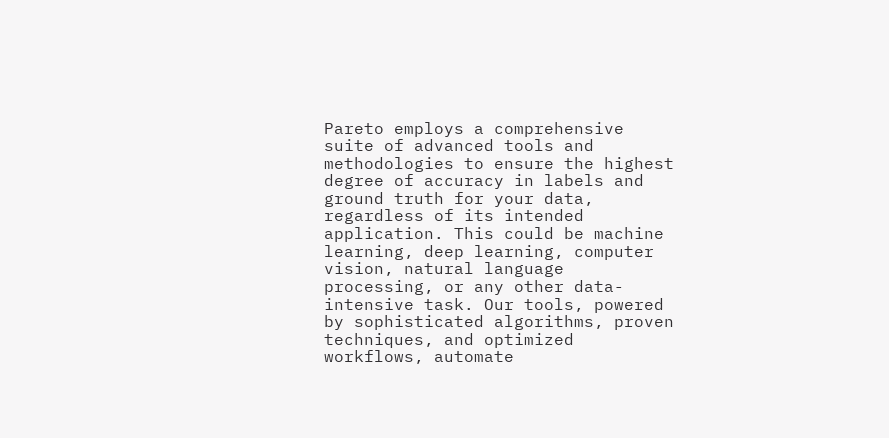Pareto employs a comprehensive suite of advanced tools and methodologies to ensure the highest degree of accuracy in labels and ground truth for your data, regardless of its intended application. This could be machine learning, deep learning, computer vision, natural language processing, or any other data-intensive task. Our tools, powered by sophisticated algorithms, proven techniques, and optimized workflows, automate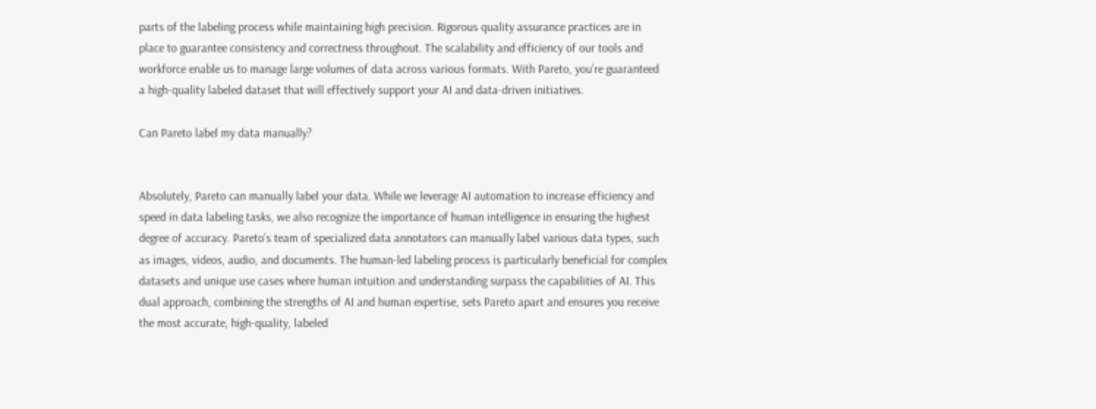parts of the labeling process while maintaining high precision. Rigorous quality assurance practices are in place to guarantee consistency and correctness throughout. The scalability and efficiency of our tools and workforce enable us to manage large volumes of data across various formats. With Pareto, you’re guaranteed a high-quality labeled dataset that will effectively support your AI and data-driven initiatives.

Can Pareto label my data manually?


Absolutely, Pareto can manually label your data. While we leverage AI automation to increase efficiency and speed in data labeling tasks, we also recognize the importance of human intelligence in ensuring the highest degree of accuracy. Pareto’s team of specialized data annotators can manually label various data types, such as images, videos, audio, and documents. The human-led labeling process is particularly beneficial for complex datasets and unique use cases where human intuition and understanding surpass the capabilities of AI. This dual approach, combining the strengths of AI and human expertise, sets Pareto apart and ensures you receive the most accurate, high-quality, labeled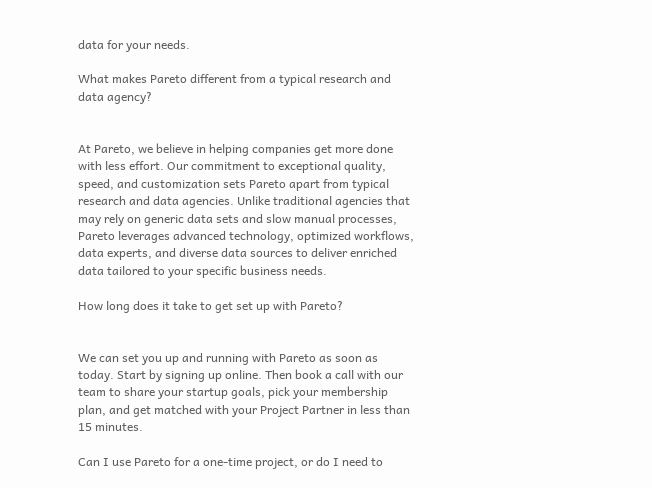data for your needs.

What makes Pareto different from a typical research and data agency?


At Pareto, we believe in helping companies get more done with less effort. Our commitment to exceptional quality, speed, and customization sets Pareto apart from typical research and data agencies. Unlike traditional agencies that may rely on generic data sets and slow manual processes, Pareto leverages advanced technology, optimized workflows, data experts, and diverse data sources to deliver enriched data tailored to your specific business needs.

How long does it take to get set up with Pareto?


We can set you up and running with Pareto as soon as today. Start by signing up online. Then book a call with our team to share your startup goals, pick your membership plan, and get matched with your Project Partner in less than 15 minutes.

Can I use Pareto for a one-time project, or do I need to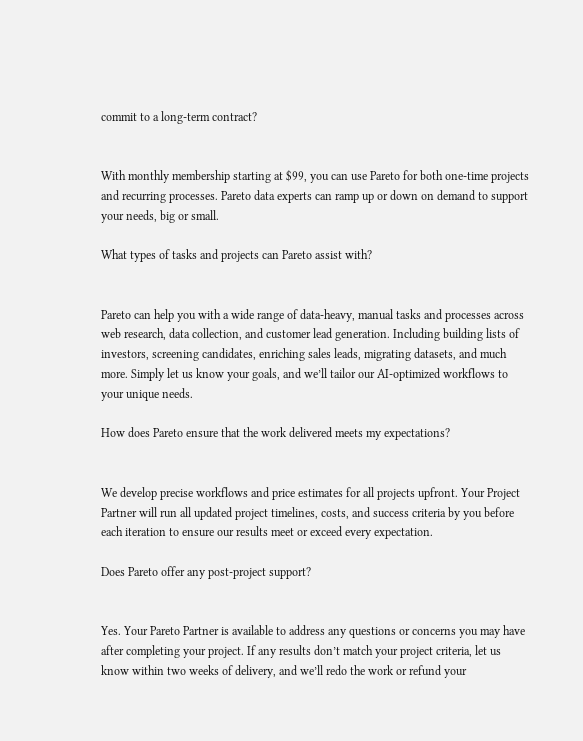commit to a long-term contract?


With monthly membership starting at $99, you can use Pareto for both one-time projects and recurring processes. Pareto data experts can ramp up or down on demand to support your needs, big or small.

What types of tasks and projects can Pareto assist with?


Pareto can help you with a wide range of data-heavy, manual tasks and processes across web research, data collection, and customer lead generation. Including building lists of investors, screening candidates, enriching sales leads, migrating datasets, and much more. Simply let us know your goals, and we’ll tailor our AI-optimized workflows to your unique needs.

How does Pareto ensure that the work delivered meets my expectations?


We develop precise workflows and price estimates for all projects upfront. Your Project Partner will run all updated project timelines, costs, and success criteria by you before each iteration to ensure our results meet or exceed every expectation.

Does Pareto offer any post-project support?


Yes. Your Pareto Partner is available to address any questions or concerns you may have after completing your project. If any results don’t match your project criteria, let us know within two weeks of delivery, and we’ll redo the work or refund your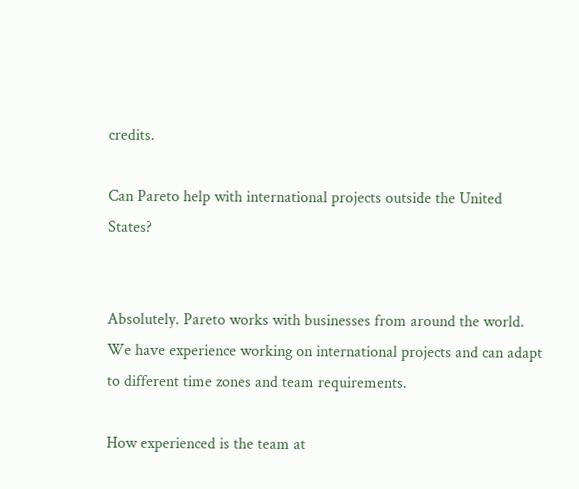credits.

Can Pareto help with international projects outside the United States?


Absolutely. Pareto works with businesses from around the world. We have experience working on international projects and can adapt to different time zones and team requirements.

How experienced is the team at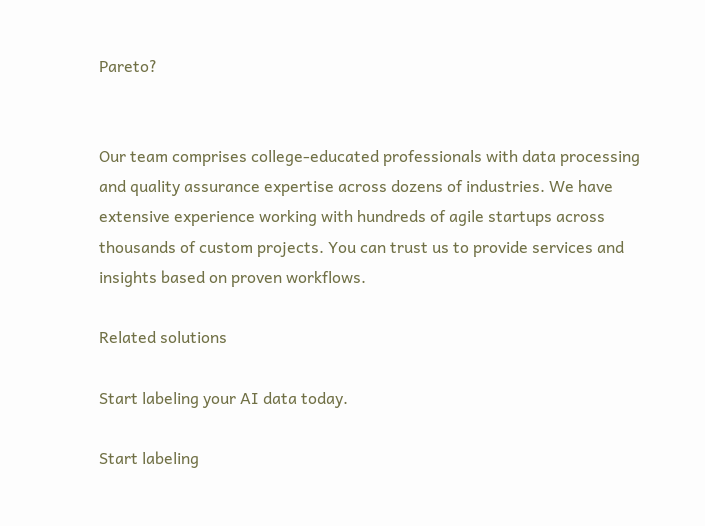Pareto?


Our team comprises college-educated professionals with data processing and quality assurance expertise across dozens of industries. We have extensive experience working with hundreds of agile startups across thousands of custom projects. You can trust us to provide services and insights based on proven workflows.

Related solutions

Start labeling your AI data today.

Start labeling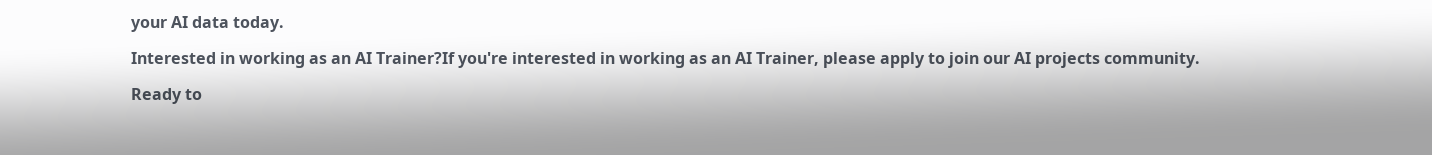your AI data today.

Interested in working as an AI Trainer?If you're interested in working as an AI Trainer, please apply to join our AI projects community.

Ready to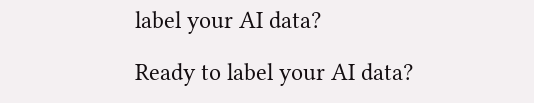label your AI data?

Ready to label your AI data?